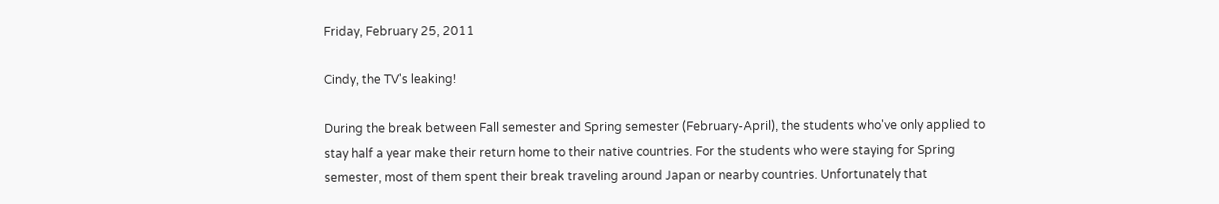Friday, February 25, 2011

Cindy, the TV's leaking!

During the break between Fall semester and Spring semester (February-April), the students who've only applied to stay half a year make their return home to their native countries. For the students who were staying for Spring semester, most of them spent their break traveling around Japan or nearby countries. Unfortunately that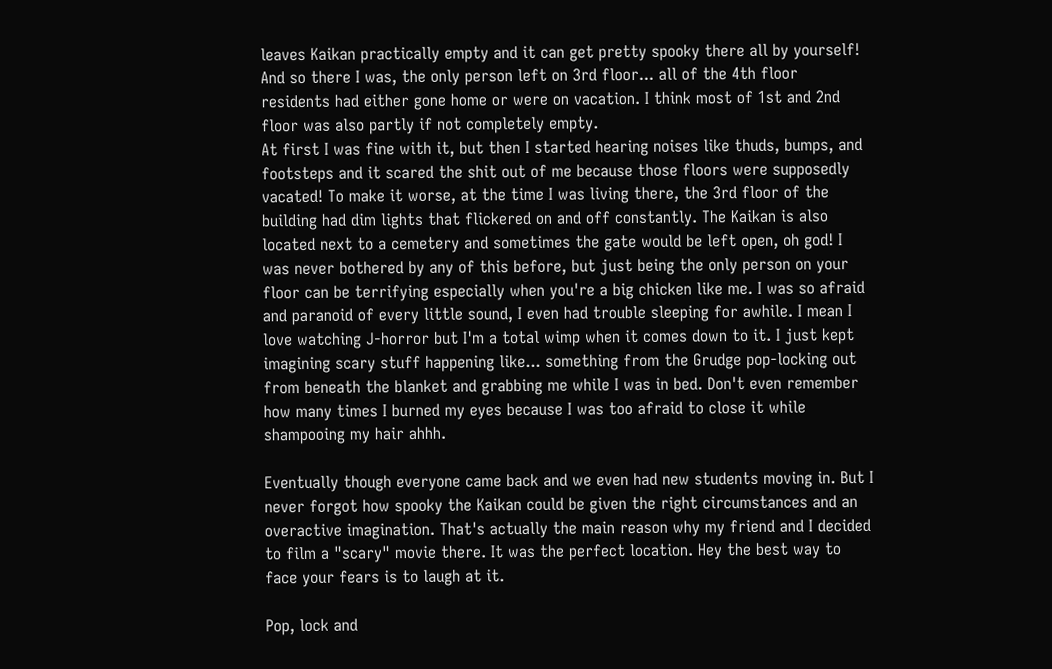leaves Kaikan practically empty and it can get pretty spooky there all by yourself! And so there I was, the only person left on 3rd floor... all of the 4th floor residents had either gone home or were on vacation. I think most of 1st and 2nd floor was also partly if not completely empty.
At first I was fine with it, but then I started hearing noises like thuds, bumps, and footsteps and it scared the shit out of me because those floors were supposedly vacated! To make it worse, at the time I was living there, the 3rd floor of the building had dim lights that flickered on and off constantly. The Kaikan is also located next to a cemetery and sometimes the gate would be left open, oh god! I was never bothered by any of this before, but just being the only person on your floor can be terrifying especially when you're a big chicken like me. I was so afraid and paranoid of every little sound, I even had trouble sleeping for awhile. I mean I love watching J-horror but I'm a total wimp when it comes down to it. I just kept imagining scary stuff happening like... something from the Grudge pop-locking out from beneath the blanket and grabbing me while I was in bed. Don't even remember how many times I burned my eyes because I was too afraid to close it while shampooing my hair ahhh.

Eventually though everyone came back and we even had new students moving in. But I never forgot how spooky the Kaikan could be given the right circumstances and an overactive imagination. That's actually the main reason why my friend and I decided to film a "scary" movie there. It was the perfect location. Hey the best way to face your fears is to laugh at it.

Pop, lock and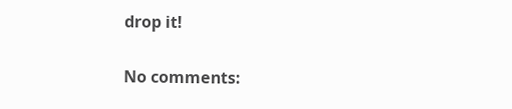drop it!

No comments: